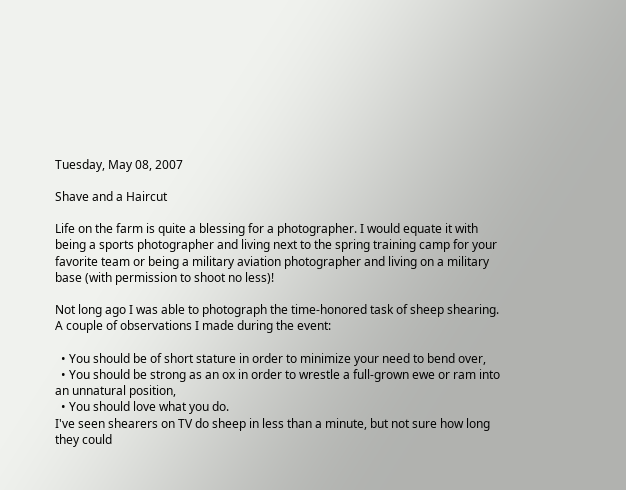Tuesday, May 08, 2007

Shave and a Haircut

Life on the farm is quite a blessing for a photographer. I would equate it with being a sports photographer and living next to the spring training camp for your favorite team or being a military aviation photographer and living on a military base (with permission to shoot no less)!

Not long ago I was able to photograph the time-honored task of sheep shearing. A couple of observations I made during the event:

  • You should be of short stature in order to minimize your need to bend over,
  • You should be strong as an ox in order to wrestle a full-grown ewe or ram into an unnatural position,
  • You should love what you do.
I've seen shearers on TV do sheep in less than a minute, but not sure how long they could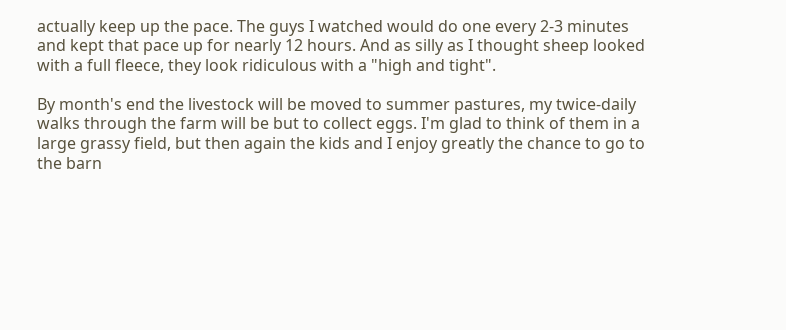actually keep up the pace. The guys I watched would do one every 2-3 minutes and kept that pace up for nearly 12 hours. And as silly as I thought sheep looked with a full fleece, they look ridiculous with a "high and tight".

By month's end the livestock will be moved to summer pastures, my twice-daily walks through the farm will be but to collect eggs. I'm glad to think of them in a large grassy field, but then again the kids and I enjoy greatly the chance to go to the barn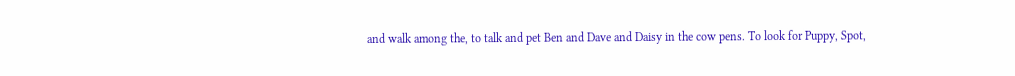and walk among the, to talk and pet Ben and Dave and Daisy in the cow pens. To look for Puppy, Spot,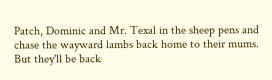Patch, Dominic and Mr. Texal in the sheep pens and chase the wayward lambs back home to their mums. But they'll be back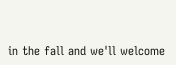in the fall and we'll welcome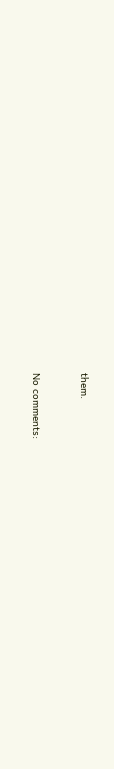them.



No comments: